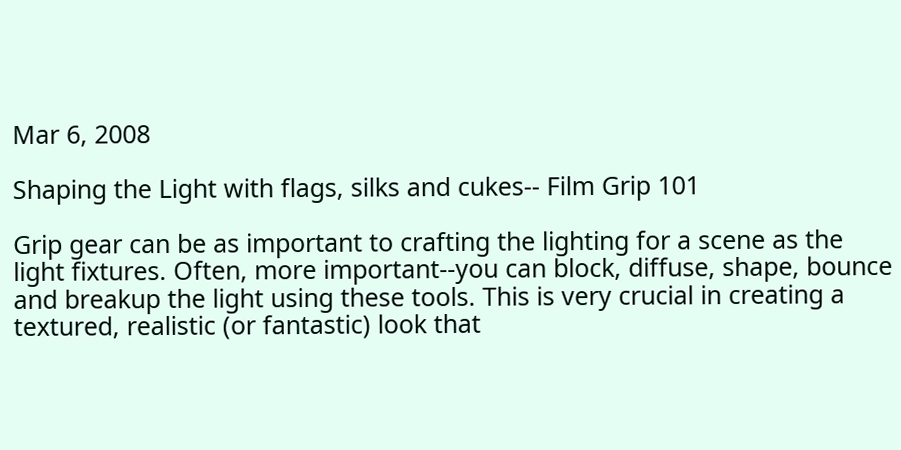Mar 6, 2008

Shaping the Light with flags, silks and cukes-- Film Grip 101

Grip gear can be as important to crafting the lighting for a scene as the light fixtures. Often, more important--you can block, diffuse, shape, bounce and breakup the light using these tools. This is very crucial in creating a textured, realistic (or fantastic) look that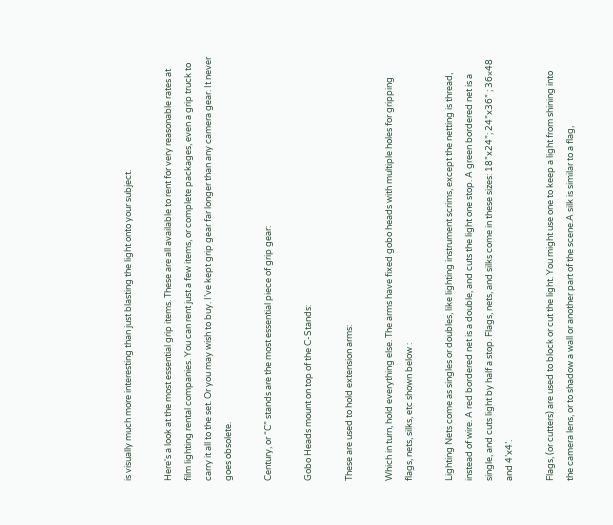is visually much more interesting than just blasting the light onto your subject.

Here's a look at the most essential grip items. These are all available to rent for very reasonable rates at film lighting rental companies. You can rent just a few items, or complete packages, even a grip truck to carry it all to the set. Or you may wish to buy. I’ve kept grip gear far longer than any camera gear. It never goes obsolete.

Century, or “C” stands are the most essential piece of grip gear:

Gobo Heads mount on top of the C-Stands:

These are used to hold extension arms:

Which in turn, hold everything else. The arms have fixed gobo heads with multiple holes for gripping flags, nets, silks, etc shown below :

Lighting Nets come as singles or doubles, like lighting instrument scrims, except the netting is thread, instead of wire. A red bordered net is a double, and cuts the light one stop. A green bordered net is a single, and cuts light by half a stop. Flags, nets, and silks come in these sizes: 18”x24”; 24”x36” ; 36×48 and 4’x4’.

Flags, (or cutters) are used to block or cut the light. You might use one to keep a light from shining into the camera lens, or to shadow a wall or another part of the scene.A silk is similar to a flag,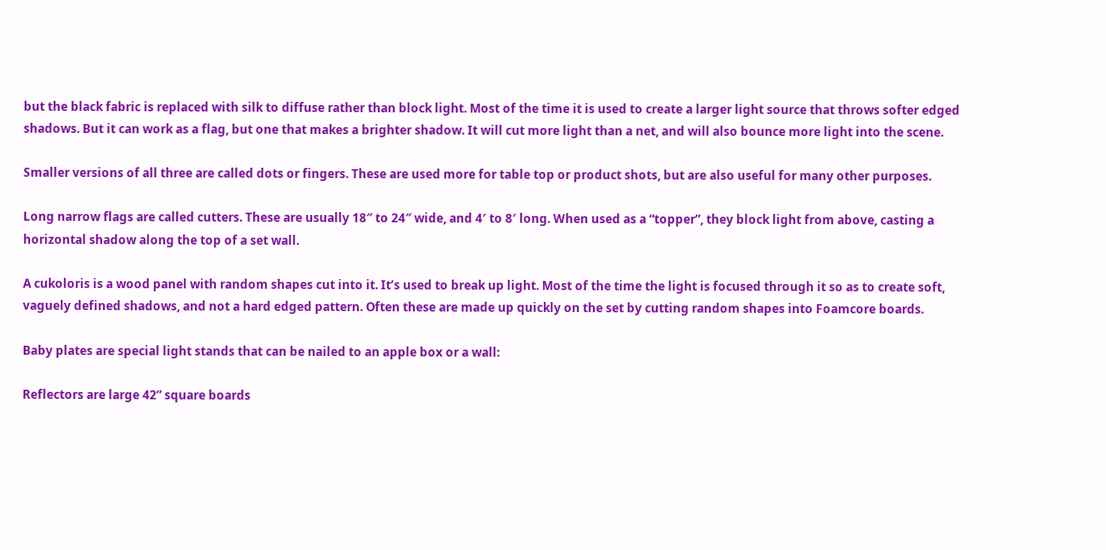but the black fabric is replaced with silk to diffuse rather than block light. Most of the time it is used to create a larger light source that throws softer edged shadows. But it can work as a flag, but one that makes a brighter shadow. It will cut more light than a net, and will also bounce more light into the scene.

Smaller versions of all three are called dots or fingers. These are used more for table top or product shots, but are also useful for many other purposes.

Long narrow flags are called cutters. These are usually 18″ to 24″ wide, and 4′ to 8′ long. When used as a “topper”, they block light from above, casting a horizontal shadow along the top of a set wall.

A cukoloris is a wood panel with random shapes cut into it. It’s used to break up light. Most of the time the light is focused through it so as to create soft, vaguely defined shadows, and not a hard edged pattern. Often these are made up quickly on the set by cutting random shapes into Foamcore boards.

Baby plates are special light stands that can be nailed to an apple box or a wall:

Reflectors are large 42” square boards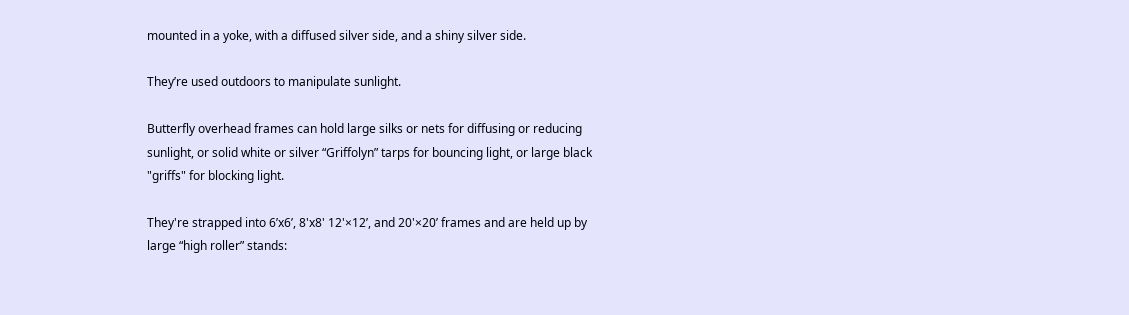mounted in a yoke, with a diffused silver side, and a shiny silver side.

They’re used outdoors to manipulate sunlight.

Butterfly overhead frames can hold large silks or nets for diffusing or reducing sunlight, or solid white or silver “Griffolyn” tarps for bouncing light, or large black "griffs" for blocking light.

They're strapped into 6’x6’, 8'x8' 12'×12’, and 20'×20’ frames and are held up by large “high roller” stands: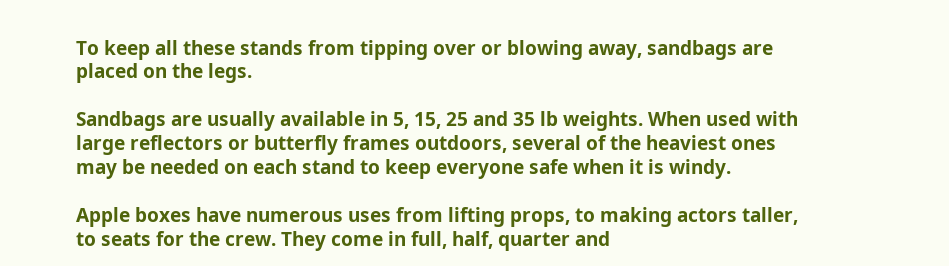To keep all these stands from tipping over or blowing away, sandbags are placed on the legs.

Sandbags are usually available in 5, 15, 25 and 35 lb weights. When used with large reflectors or butterfly frames outdoors, several of the heaviest ones may be needed on each stand to keep everyone safe when it is windy.

Apple boxes have numerous uses from lifting props, to making actors taller, to seats for the crew. They come in full, half, quarter and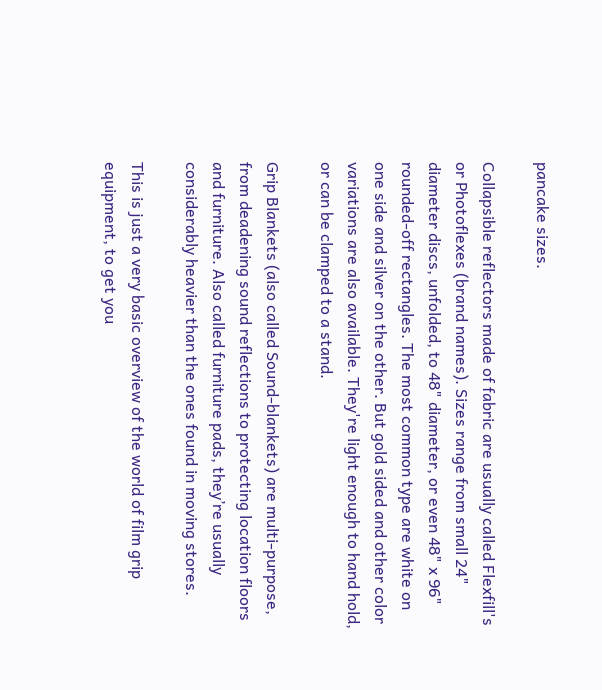pancake sizes.

Collapsible reflectors made of fabric are usually called Flexfill's or Photoflexes (brand names). Sizes range from small 24" diameter discs, unfolded, to 48" diameter, or even 48" x 96" rounded-off rectangles. The most common type are white on one side and silver on the other. But gold sided and other color variations are also available. They're light enough to hand hold, or can be clamped to a stand.

Grip Blankets (also called Sound-blankets) are multi-purpose, from deadening sound reflections to protecting location floors and furniture. Also called furniture pads, they’re usually considerably heavier than the ones found in moving stores.

This is just a very basic overview of the world of film grip equipment, to get you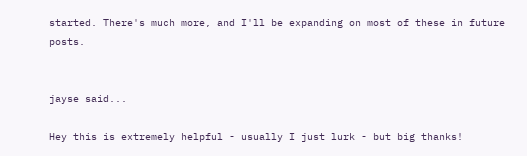started. There's much more, and I'll be expanding on most of these in future posts.


jayse said...

Hey this is extremely helpful - usually I just lurk - but big thanks!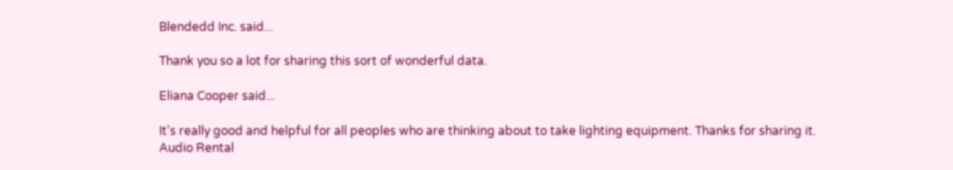Blendedd Inc. said...

Thank you so a lot for sharing this sort of wonderful data.

Eliana Cooper said...

It's really good and helpful for all peoples who are thinking about to take lighting equipment. Thanks for sharing it.
Audio Rental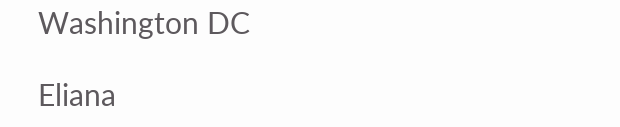Washington DC

Eliana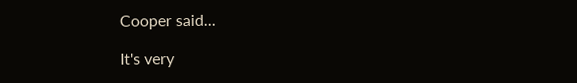Cooper said...

It's very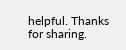helpful. Thanks for sharing.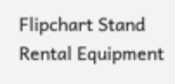Flipchart Stand Rental Equipment